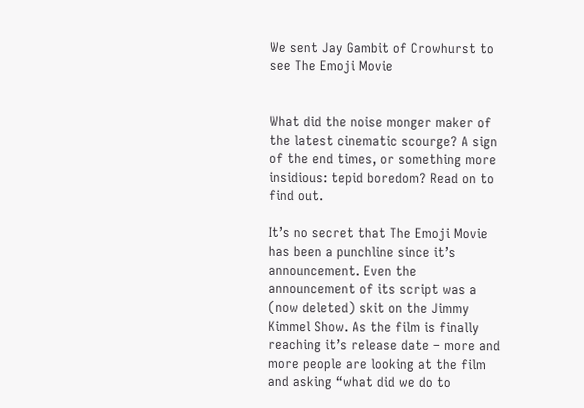We sent Jay Gambit of Crowhurst to see The Emoji Movie


What did the noise monger maker of the latest cinematic scourge? A sign of the end times, or something more insidious: tepid boredom? Read on to find out.

It’s no secret that The Emoji Movie has been a punchline since it’s announcement. Even the announcement of its script was a (now deleted) skit on the Jimmy Kimmel Show. As the film is finally reaching it’s release date – more and more people are looking at the film and asking “what did we do to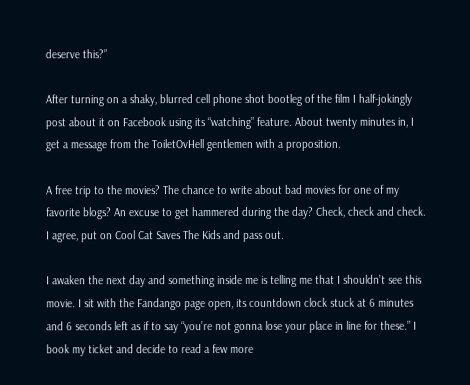deserve this?”

After turning on a shaky, blurred cell phone shot bootleg of the film I half-jokingly post about it on Facebook using its “watching” feature. About twenty minutes in, I get a message from the ToiletOvHell gentlemen with a proposition.

A free trip to the movies? The chance to write about bad movies for one of my favorite blogs? An excuse to get hammered during the day? Check, check and check. I agree, put on Cool Cat Saves The Kids and pass out.

I awaken the next day and something inside me is telling me that I shouldn’t see this movie. I sit with the Fandango page open, its countdown clock stuck at 6 minutes and 6 seconds left as if to say “you’re not gonna lose your place in line for these.” I book my ticket and decide to read a few more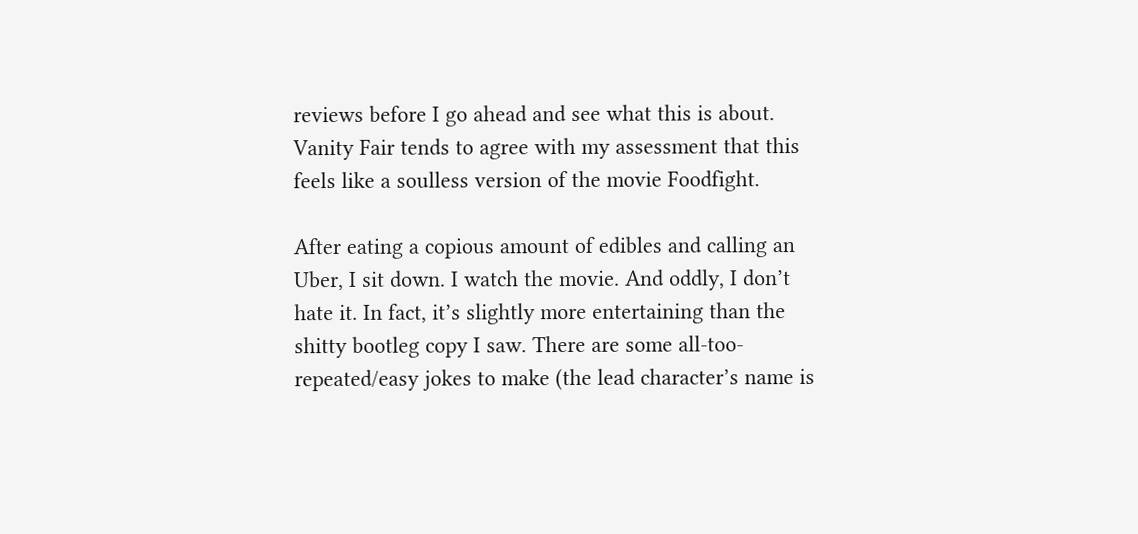reviews before I go ahead and see what this is about. Vanity Fair tends to agree with my assessment that this feels like a soulless version of the movie Foodfight.

After eating a copious amount of edibles and calling an Uber, I sit down. I watch the movie. And oddly, I don’t hate it. In fact, it’s slightly more entertaining than the shitty bootleg copy I saw. There are some all-too-repeated/easy jokes to make (the lead character’s name is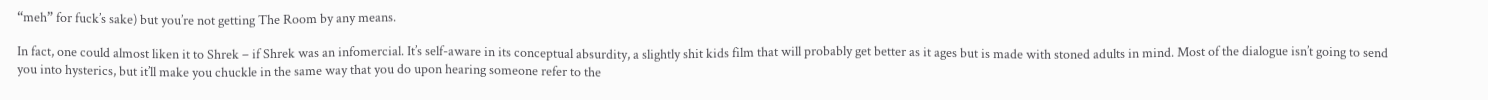“meh” for fuck’s sake) but you’re not getting The Room by any means.

In fact, one could almost liken it to Shrek – if Shrek was an infomercial. It’s self-aware in its conceptual absurdity, a slightly shit kids film that will probably get better as it ages but is made with stoned adults in mind. Most of the dialogue isn’t going to send you into hysterics, but it’ll make you chuckle in the same way that you do upon hearing someone refer to the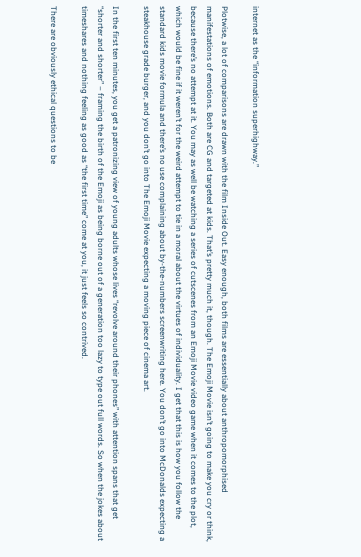internet as the “information superhighway.”

Plotwise, a lot of comparisons are drawn with the film Inside Out. Easy enough, both films are essentially about anthropomorphised manifestations of emotions. Both are CG and targeted at kids. That’s pretty much it, though. The Emoji Movie isn’t going to make you cry or think, because there’s no attempt at it. You may as well be watching a series of cutscenes from an Emoji Movie video game when it comes to the plot, which would be fine if it weren’t for the weird attempt to tie in a moral about the virtues of individuality. I get that this is how you follow the standard kids movie formula and there’s no use complaining about by-the-numbers screenwriting here. You don’t go into McDonalds expecting a steakhouse grade burger, and you don’t go into The Emoji Movie expecting a moving piece of cinema art.

In the first ten minutes, you get a patronizing view of young adults whose lives “revolve around their phones” with attention spans that get “shorter and shorter” – framing the birth of the Emoji as being borne out of a generation too lazy to type out full words. So when the jokes about timeshares and nothing feeling as good as “the first time” come at you, it just feels so contrived.

There are obviously ethical questions to be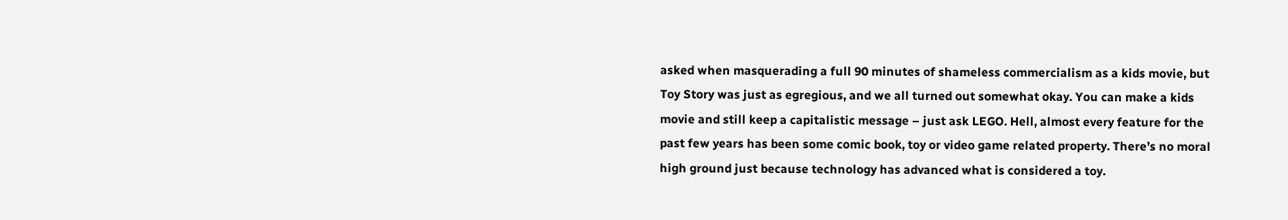asked when masquerading a full 90 minutes of shameless commercialism as a kids movie, but Toy Story was just as egregious, and we all turned out somewhat okay. You can make a kids movie and still keep a capitalistic message – just ask LEGO. Hell, almost every feature for the past few years has been some comic book, toy or video game related property. There’s no moral high ground just because technology has advanced what is considered a toy.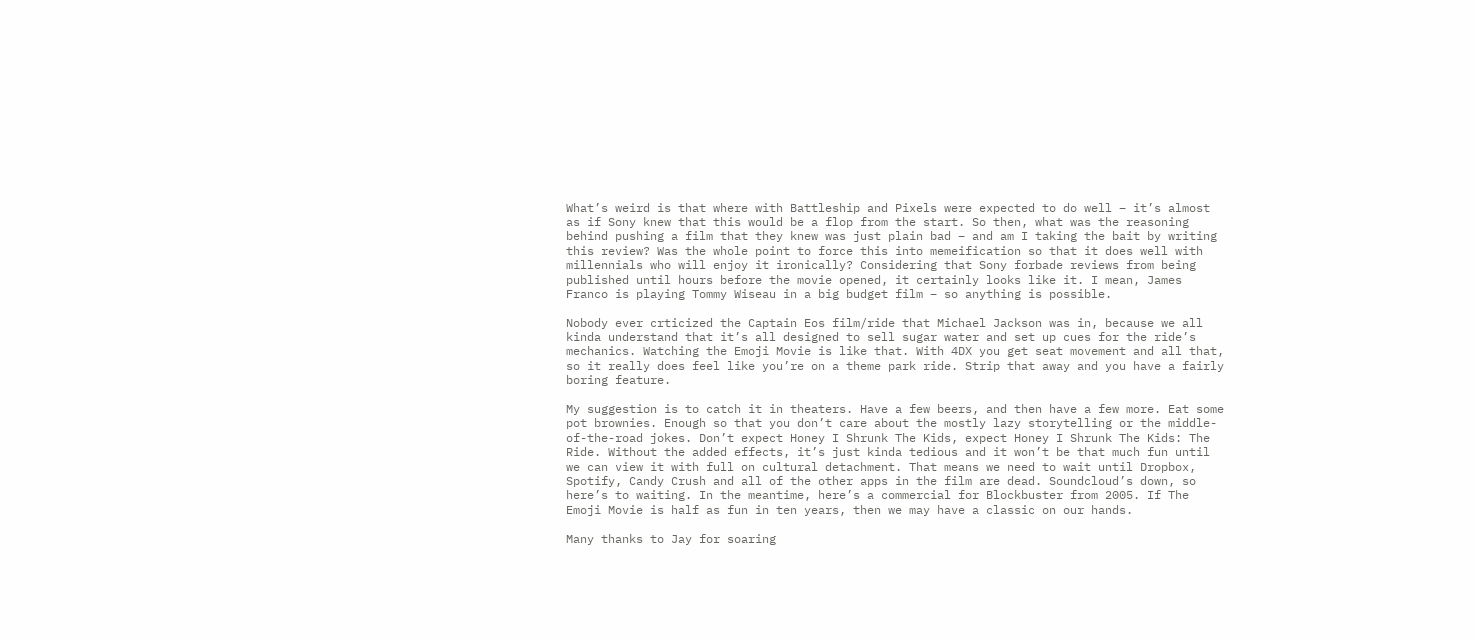What’s weird is that where with Battleship and Pixels were expected to do well – it’s almost as if Sony knew that this would be a flop from the start. So then, what was the reasoning behind pushing a film that they knew was just plain bad – and am I taking the bait by writing this review? Was the whole point to force this into memeification so that it does well with millennials who will enjoy it ironically? Considering that Sony forbade reviews from being published until hours before the movie opened, it certainly looks like it. I mean, James Franco is playing Tommy Wiseau in a big budget film – so anything is possible.

Nobody ever crticized the Captain Eos film/ride that Michael Jackson was in, because we all kinda understand that it’s all designed to sell sugar water and set up cues for the ride’s mechanics. Watching the Emoji Movie is like that. With 4DX you get seat movement and all that, so it really does feel like you’re on a theme park ride. Strip that away and you have a fairly boring feature.

My suggestion is to catch it in theaters. Have a few beers, and then have a few more. Eat some pot brownies. Enough so that you don’t care about the mostly lazy storytelling or the middle-of-the-road jokes. Don’t expect Honey I Shrunk The Kids, expect Honey I Shrunk The Kids: The Ride. Without the added effects, it’s just kinda tedious and it won’t be that much fun until we can view it with full on cultural detachment. That means we need to wait until Dropbox, Spotify, Candy Crush and all of the other apps in the film are dead. Soundcloud’s down, so here’s to waiting. In the meantime, here’s a commercial for Blockbuster from 2005. If The Emoji Movie is half as fun in ten years, then we may have a classic on our hands.

Many thanks to Jay for soaring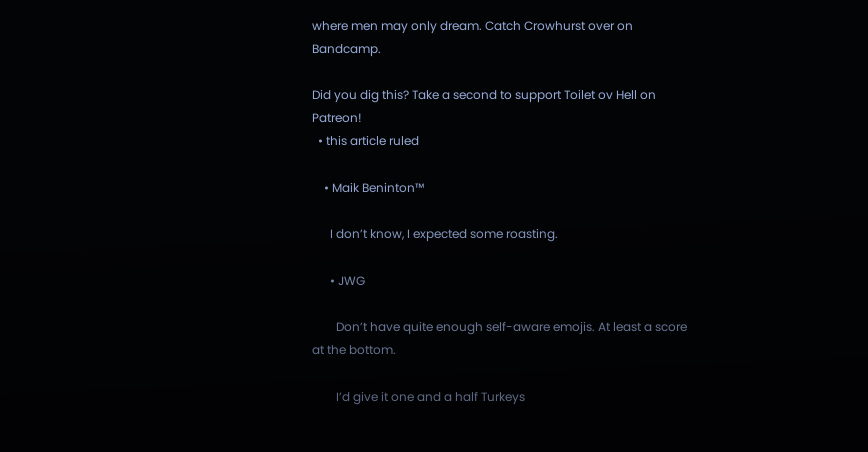where men may only dream. Catch Crowhurst over on Bandcamp.

Did you dig this? Take a second to support Toilet ov Hell on Patreon!
  • this article ruled

    • Maik Beninton™

      I don’t know, I expected some roasting.

      • JWG

        Don’t have quite enough self-aware emojis. At least a score at the bottom.

        I’d give it one and a half Turkeys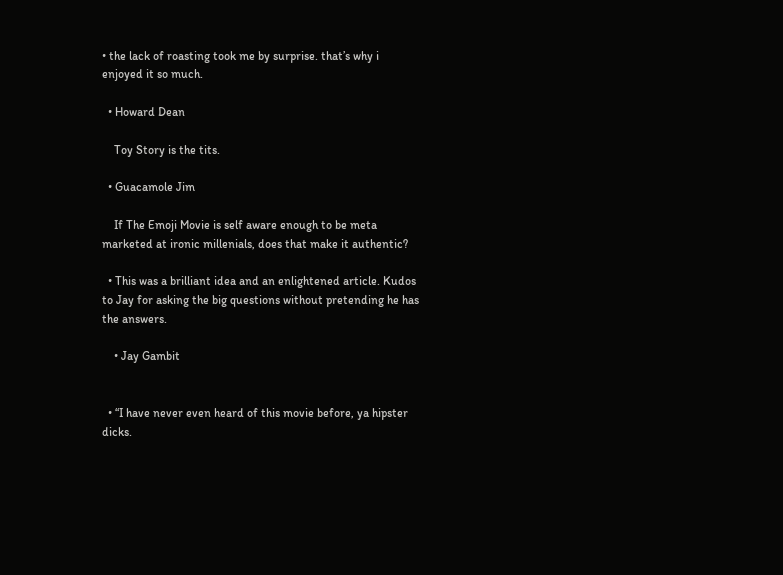• the lack of roasting took me by surprise. that’s why i enjoyed it so much.

  • Howard Dean

    Toy Story is the tits.

  • Guacamole Jim

    If The Emoji Movie is self aware enough to be meta marketed at ironic millenials, does that make it authentic?

  • This was a brilliant idea and an enlightened article. Kudos to Jay for asking the big questions without pretending he has the answers.

    • Jay Gambit


  • “I have never even heard of this movie before, ya hipster dicks.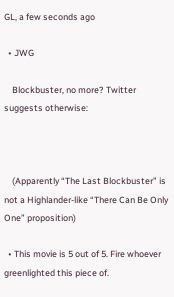GL, a few seconds ago

  • JWG

    Blockbuster, no more? Twitter suggests otherwise:



    (Apparently “The Last Blockbuster” is not a Highlander-like “There Can Be Only One” proposition)

  • This movie is 5 out of 5. Fire whoever greenlighted this piece of.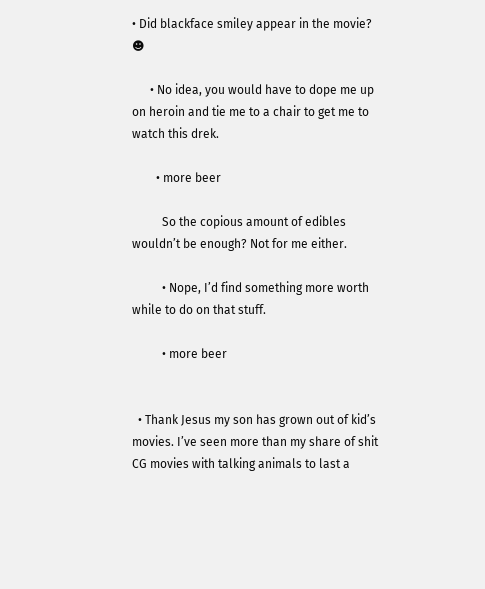• Did blackface smiley appear in the movie? ☻

      • No idea, you would have to dope me up on heroin and tie me to a chair to get me to watch this drek.

        • more beer

          So the copious amount of edibles wouldn’t be enough? Not for me either.

          • Nope, I’d find something more worth while to do on that stuff.

          • more beer


  • Thank Jesus my son has grown out of kid’s movies. I’ve seen more than my share of shit CG movies with talking animals to last a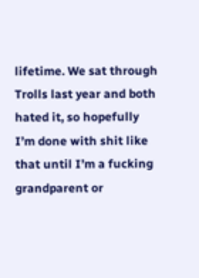lifetime. We sat through Trolls last year and both hated it, so hopefully I’m done with shit like that until I’m a fucking grandparent or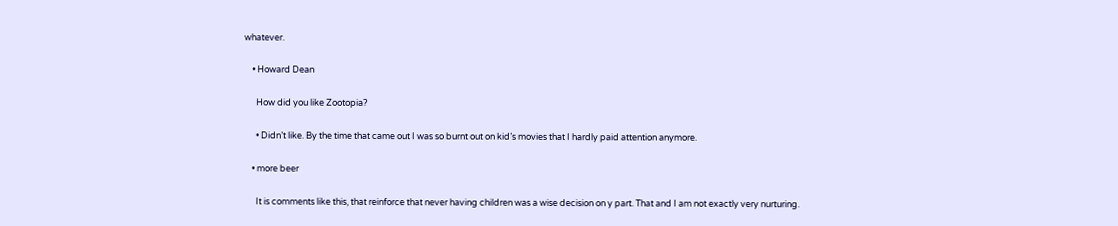whatever.

    • Howard Dean

      How did you like Zootopia?

      • Didn’t like. By the time that came out I was so burnt out on kid’s movies that I hardly paid attention anymore.

    • more beer

      It is comments like this, that reinforce that never having children was a wise decision on y part. That and I am not exactly very nurturing.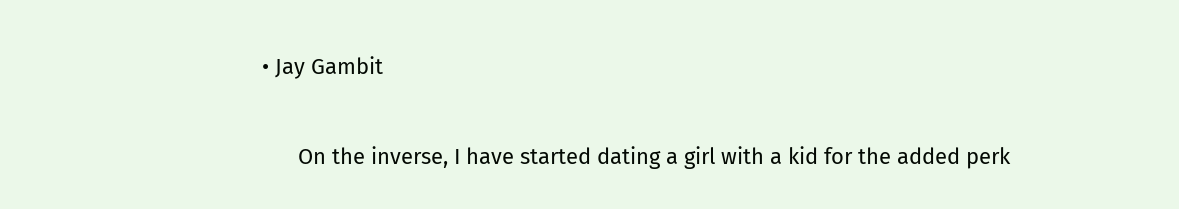• Jay Gambit

      On the inverse, I have started dating a girl with a kid for the added perk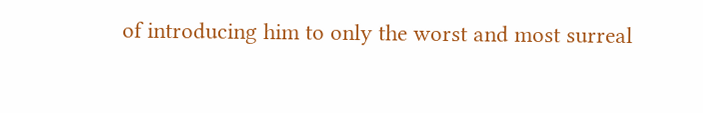of introducing him to only the worst and most surreal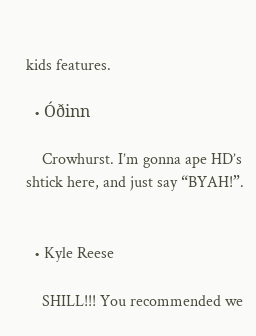kids features.

  • Óðinn

    Crowhurst. I’m gonna ape HD’s shtick here, and just say “BYAH!”.


  • Kyle Reese

    SHILL!!! You recommended we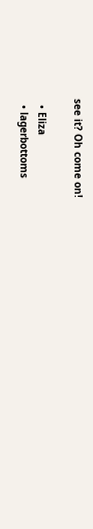see it? Oh come on!

  • Eliza
  • lagerbottoms